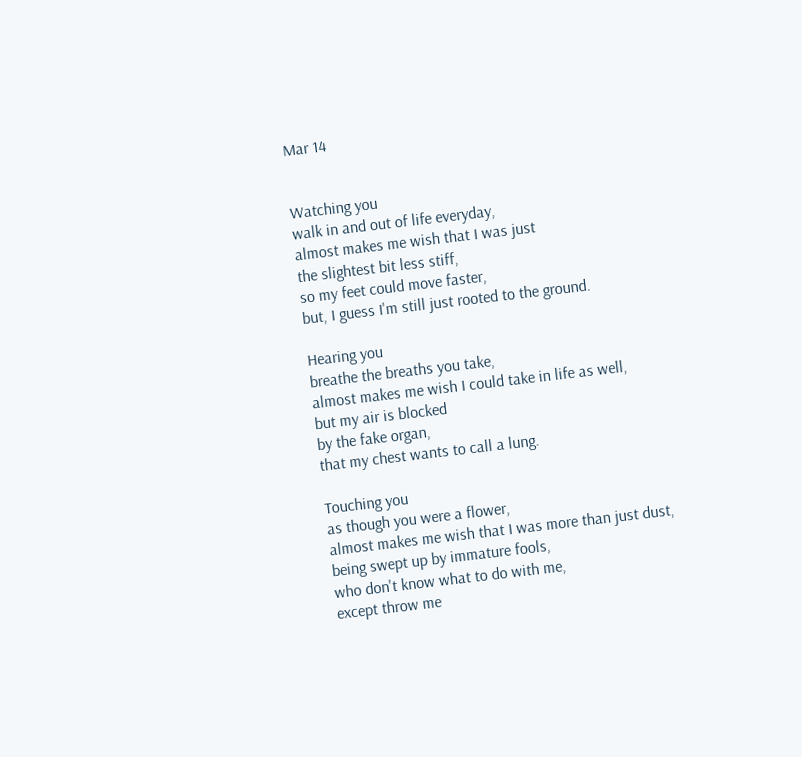Mar 14


Watching you
walk in and out of life everyday,
almost makes me wish that I was just
the slightest bit less stiff,
so my feet could move faster,
but, I guess I'm still just rooted to the ground.

Hearing you
breathe the breaths you take,
almost makes me wish I could take in life as well,
but my air is blocked
by the fake organ,
that my chest wants to call a lung.

Touching you
as though you were a flower,
almost makes me wish that I was more than just dust,
being swept up by immature fools,
who don't know what to do with me,
except throw me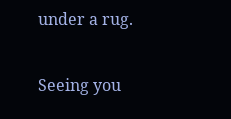under a rug.

Seeing you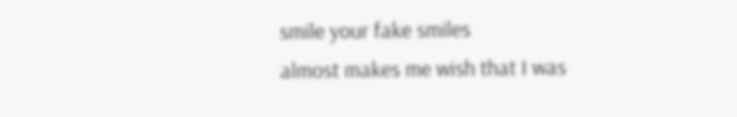smile your fake smiles
almost makes me wish that I was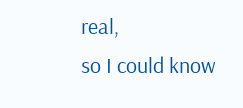real,
so I could know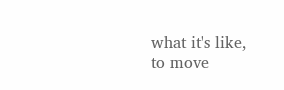what it's like,
to move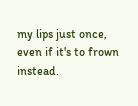my lips just once,
even if it's to frown instead.